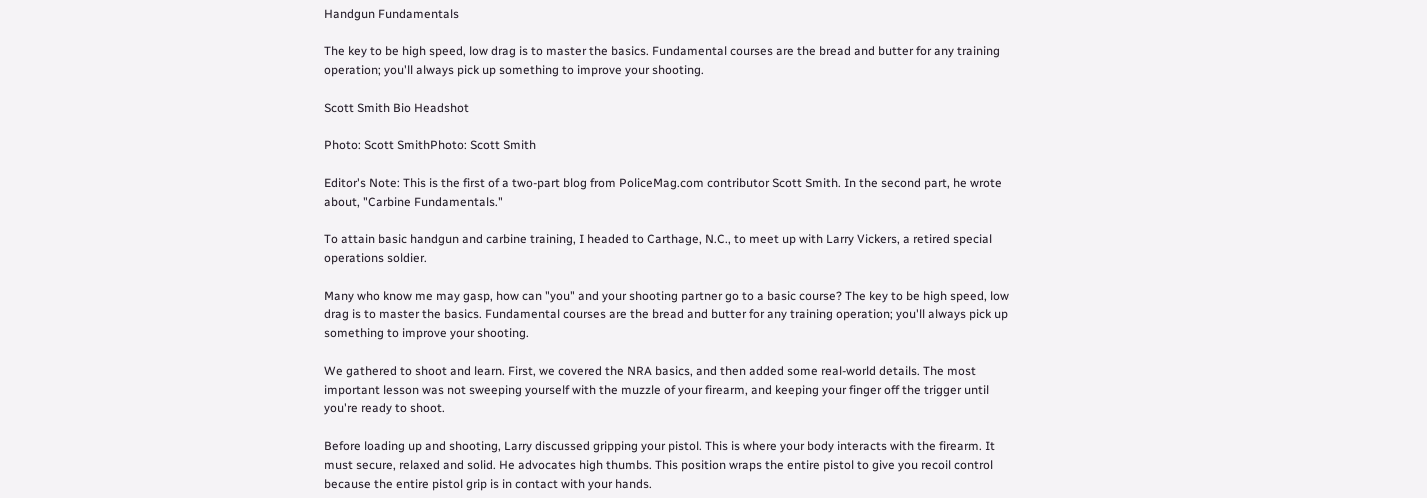Handgun Fundamentals

The key to be high speed, low drag is to master the basics. Fundamental courses are the bread and butter for any training operation; you'll always pick up something to improve your shooting.

Scott Smith Bio Headshot

Photo: Scott SmithPhoto: Scott Smith

Editor's Note: This is the first of a two-part blog from PoliceMag.com contributor Scott Smith. In the second part, he wrote about, "Carbine Fundamentals."

To attain basic handgun and carbine training, I headed to Carthage, N.C., to meet up with Larry Vickers, a retired special operations soldier.

Many who know me may gasp, how can "you" and your shooting partner go to a basic course? The key to be high speed, low drag is to master the basics. Fundamental courses are the bread and butter for any training operation; you'll always pick up something to improve your shooting.

We gathered to shoot and learn. First, we covered the NRA basics, and then added some real-world details. The most important lesson was not sweeping yourself with the muzzle of your firearm, and keeping your finger off the trigger until you're ready to shoot.

Before loading up and shooting, Larry discussed gripping your pistol. This is where your body interacts with the firearm. It must secure, relaxed and solid. He advocates high thumbs. This position wraps the entire pistol to give you recoil control because the entire pistol grip is in contact with your hands.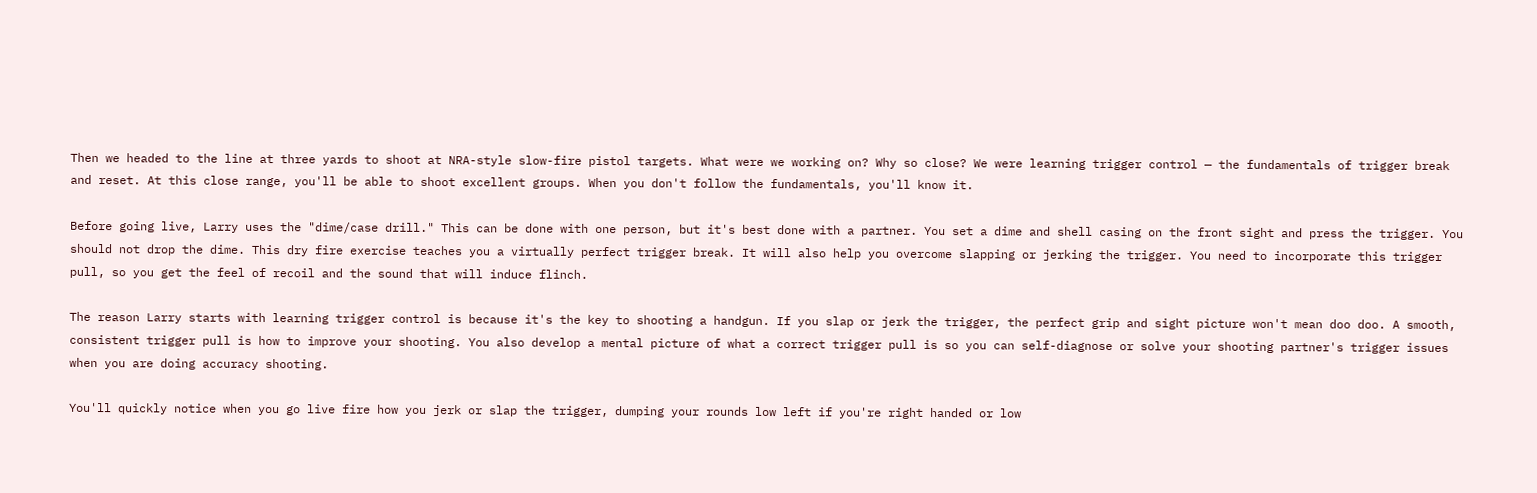Then we headed to the line at three yards to shoot at NRA-style slow-fire pistol targets. What were we working on? Why so close? We were learning trigger control — the fundamentals of trigger break and reset. At this close range, you'll be able to shoot excellent groups. When you don't follow the fundamentals, you'll know it.

Before going live, Larry uses the "dime/case drill." This can be done with one person, but it's best done with a partner. You set a dime and shell casing on the front sight and press the trigger. You should not drop the dime. This dry fire exercise teaches you a virtually perfect trigger break. It will also help you overcome slapping or jerking the trigger. You need to incorporate this trigger pull, so you get the feel of recoil and the sound that will induce flinch.

The reason Larry starts with learning trigger control is because it's the key to shooting a handgun. If you slap or jerk the trigger, the perfect grip and sight picture won't mean doo doo. A smooth, consistent trigger pull is how to improve your shooting. You also develop a mental picture of what a correct trigger pull is so you can self-diagnose or solve your shooting partner's trigger issues when you are doing accuracy shooting.

You'll quickly notice when you go live fire how you jerk or slap the trigger, dumping your rounds low left if you're right handed or low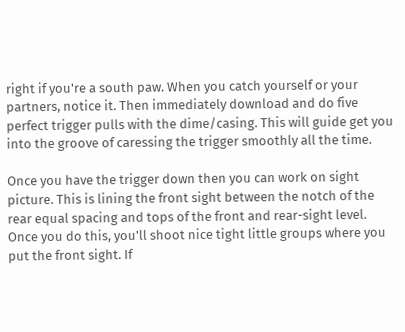right if you're a south paw. When you catch yourself or your partners, notice it. Then immediately download and do five perfect trigger pulls with the dime/casing. This will guide get you into the groove of caressing the trigger smoothly all the time.

Once you have the trigger down then you can work on sight picture. This is lining the front sight between the notch of the rear equal spacing and tops of the front and rear-sight level. Once you do this, you'll shoot nice tight little groups where you put the front sight. If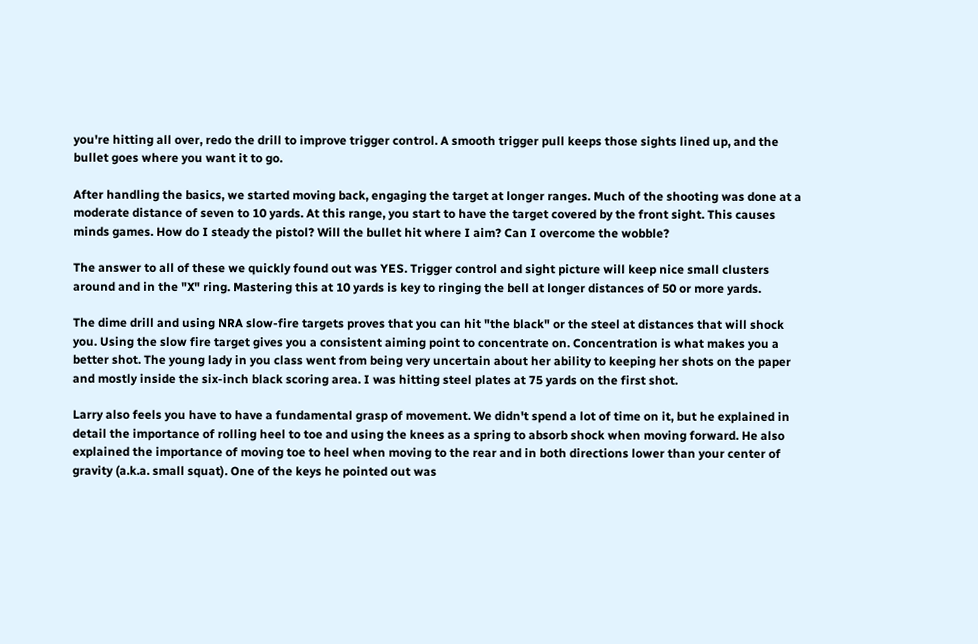you're hitting all over, redo the drill to improve trigger control. A smooth trigger pull keeps those sights lined up, and the bullet goes where you want it to go.

After handling the basics, we started moving back, engaging the target at longer ranges. Much of the shooting was done at a moderate distance of seven to 10 yards. At this range, you start to have the target covered by the front sight. This causes minds games. How do I steady the pistol? Will the bullet hit where I aim? Can I overcome the wobble?

The answer to all of these we quickly found out was YES. Trigger control and sight picture will keep nice small clusters around and in the "X" ring. Mastering this at 10 yards is key to ringing the bell at longer distances of 50 or more yards.

The dime drill and using NRA slow-fire targets proves that you can hit "the black" or the steel at distances that will shock you. Using the slow fire target gives you a consistent aiming point to concentrate on. Concentration is what makes you a better shot. The young lady in you class went from being very uncertain about her ability to keeping her shots on the paper and mostly inside the six-inch black scoring area. I was hitting steel plates at 75 yards on the first shot.

Larry also feels you have to have a fundamental grasp of movement. We didn't spend a lot of time on it, but he explained in detail the importance of rolling heel to toe and using the knees as a spring to absorb shock when moving forward. He also explained the importance of moving toe to heel when moving to the rear and in both directions lower than your center of gravity (a.k.a. small squat). One of the keys he pointed out was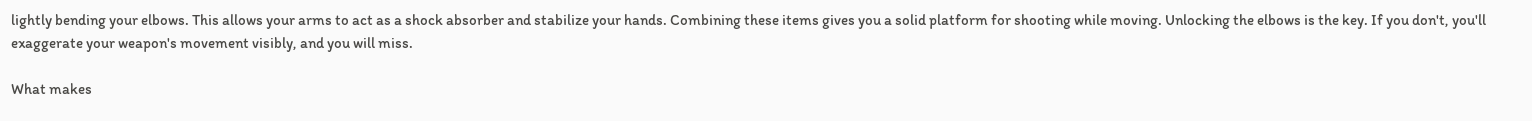lightly bending your elbows. This allows your arms to act as a shock absorber and stabilize your hands. Combining these items gives you a solid platform for shooting while moving. Unlocking the elbows is the key. If you don't, you'll exaggerate your weapon's movement visibly, and you will miss.

What makes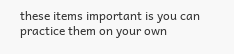these items important is you can practice them on your own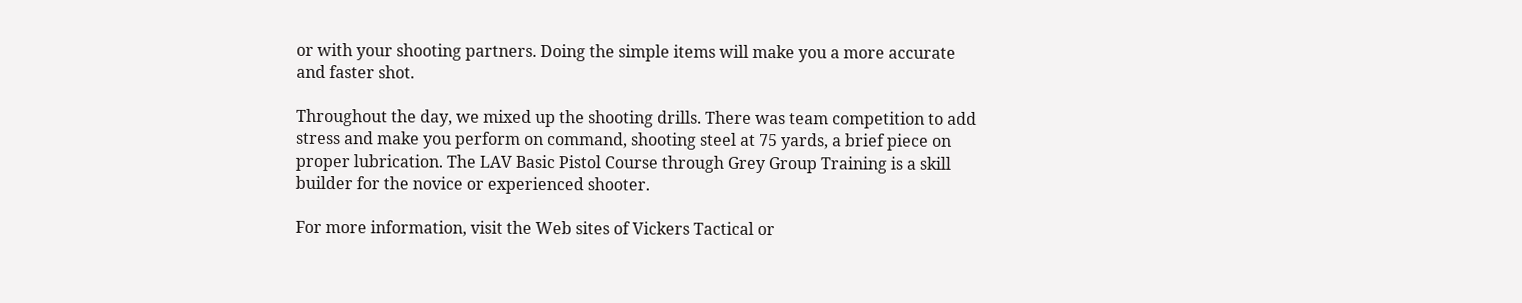or with your shooting partners. Doing the simple items will make you a more accurate and faster shot.

Throughout the day, we mixed up the shooting drills. There was team competition to add stress and make you perform on command, shooting steel at 75 yards, a brief piece on proper lubrication. The LAV Basic Pistol Course through Grey Group Training is a skill builder for the novice or experienced shooter.

For more information, visit the Web sites of Vickers Tactical or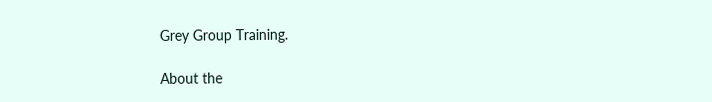Grey Group Training.

About the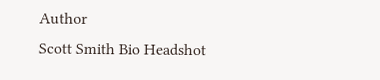Author
Scott Smith Bio Headshot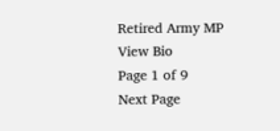Retired Army MP
View Bio
Page 1 of 9
Next Page